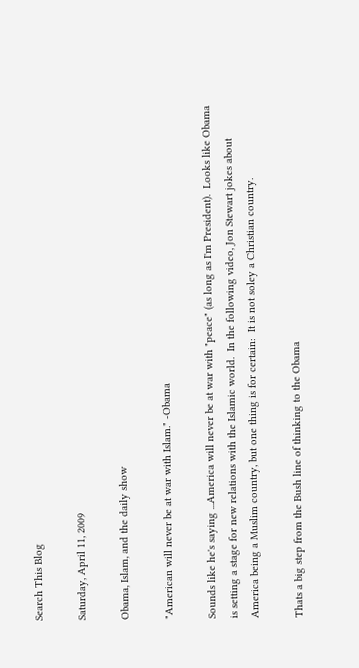Search This Blog

Saturday, April 11, 2009

Obama, Islam, and the daily show

"American will never be at war with Islam." -Obama

Sounds like he's saying ...America will never be at war with "peace" (as long as I'm President).  Looks like Obama is setting a stage for new relations with the Islamic world.  In the following video, Jon Stewart jokes about America being a Muslim country, but one thing is for certain:  It is not soley a Christian country.

Thats a big step from the Bush line of thinking to the Obama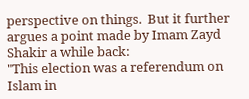perspective on things.  But it further argues a point made by Imam Zayd Shakir a while back:
"This election was a referendum on Islam in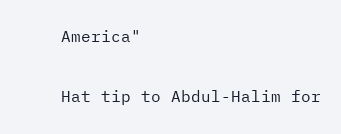America"

Hat tip to Abdul-Halim for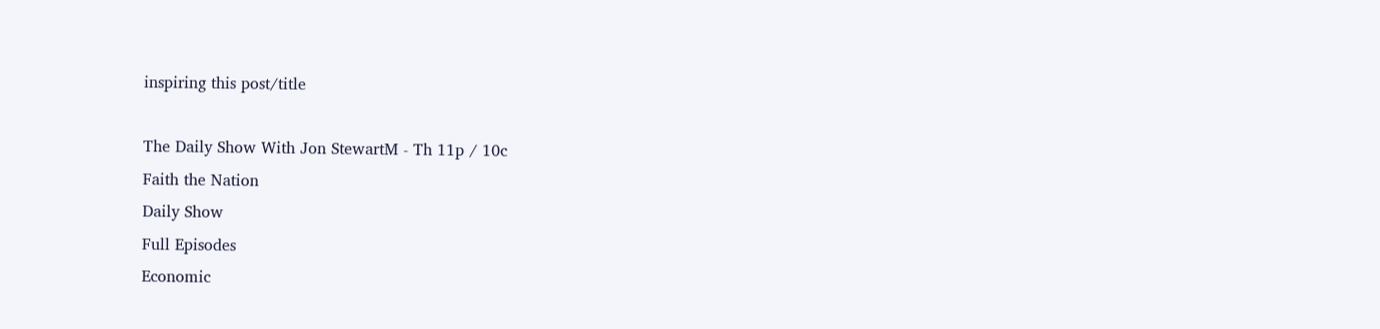inspiring this post/title

The Daily Show With Jon StewartM - Th 11p / 10c
Faith the Nation
Daily Show
Full Episodes
Economic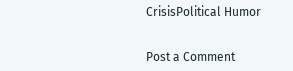CrisisPolitical Humor


Post a Comment